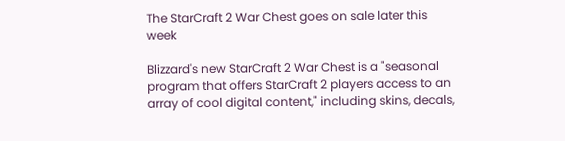The StarCraft 2 War Chest goes on sale later this week

Blizzard's new StarCraft 2 War Chest is a "seasonal program that offers StarCraft 2 players access to an array of cool digital content," including skins, decals,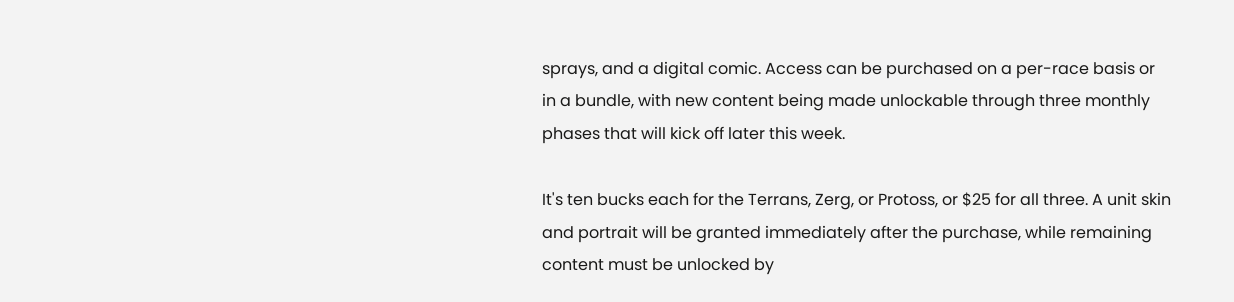sprays, and a digital comic. Access can be purchased on a per-race basis or in a bundle, with new content being made unlockable through three monthly phases that will kick off later this week.

It's ten bucks each for the Terrans, Zerg, or Protoss, or $25 for all three. A unit skin and portrait will be granted immediately after the purchase, while remaining content must be unlocked by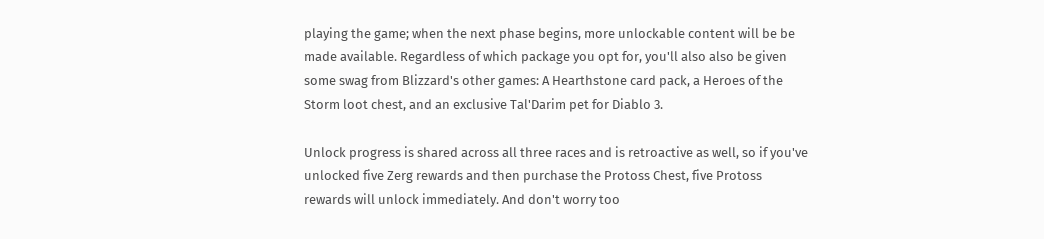playing the game; when the next phase begins, more unlockable content will be be made available. Regardless of which package you opt for, you'll also also be given some swag from Blizzard's other games: A Hearthstone card pack, a Heroes of the Storm loot chest, and an exclusive Tal'Darim pet for Diablo 3.

Unlock progress is shared across all three races and is retroactive as well, so if you've unlocked five Zerg rewards and then purchase the Protoss Chest, five Protoss rewards will unlock immediately. And don't worry too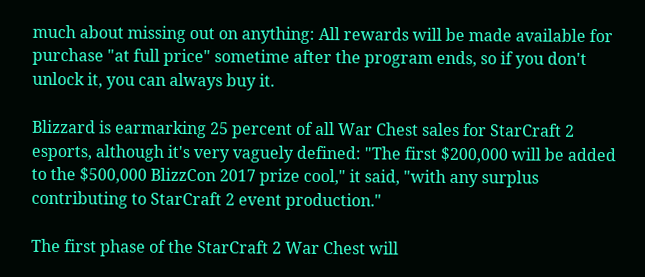much about missing out on anything: All rewards will be made available for purchase "at full price" sometime after the program ends, so if you don't unlock it, you can always buy it.

Blizzard is earmarking 25 percent of all War Chest sales for StarCraft 2 esports, although it's very vaguely defined: "The first $200,000 will be added to the $500,000 BlizzCon 2017 prize cool," it said, "with any surplus contributing to StarCraft 2 event production."

The first phase of the StarCraft 2 War Chest will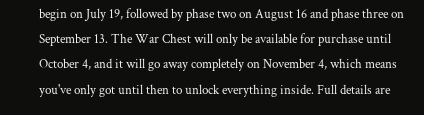begin on July 19, followed by phase two on August 16 and phase three on September 13. The War Chest will only be available for purchase until October 4, and it will go away completely on November 4, which means you've only got until then to unlock everything inside. Full details are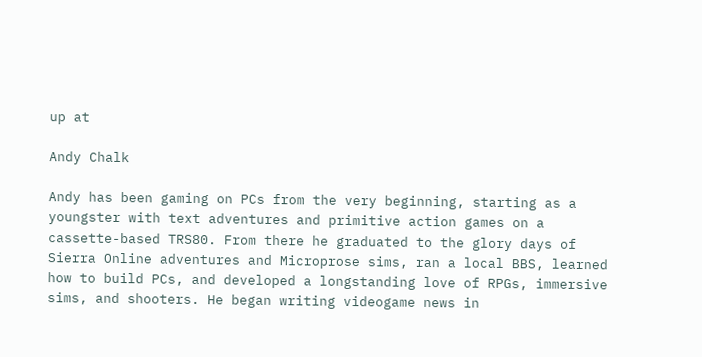up at

Andy Chalk

Andy has been gaming on PCs from the very beginning, starting as a youngster with text adventures and primitive action games on a cassette-based TRS80. From there he graduated to the glory days of Sierra Online adventures and Microprose sims, ran a local BBS, learned how to build PCs, and developed a longstanding love of RPGs, immersive sims, and shooters. He began writing videogame news in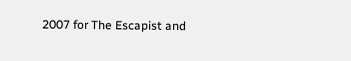2007 for The Escapist and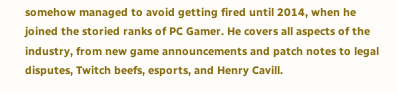somehow managed to avoid getting fired until 2014, when he joined the storied ranks of PC Gamer. He covers all aspects of the industry, from new game announcements and patch notes to legal disputes, Twitch beefs, esports, and Henry Cavill.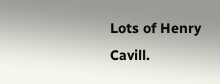Lots of Henry Cavill.